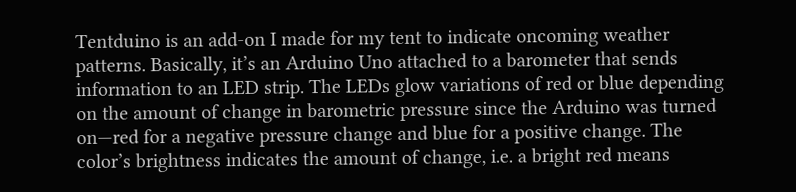Tentduino is an add-on I made for my tent to indicate oncoming weather patterns. Basically, it’s an Arduino Uno attached to a barometer that sends information to an LED strip. The LEDs glow variations of red or blue depending on the amount of change in barometric pressure since the Arduino was turned on—red for a negative pressure change and blue for a positive change. The color’s brightness indicates the amount of change, i.e. a bright red means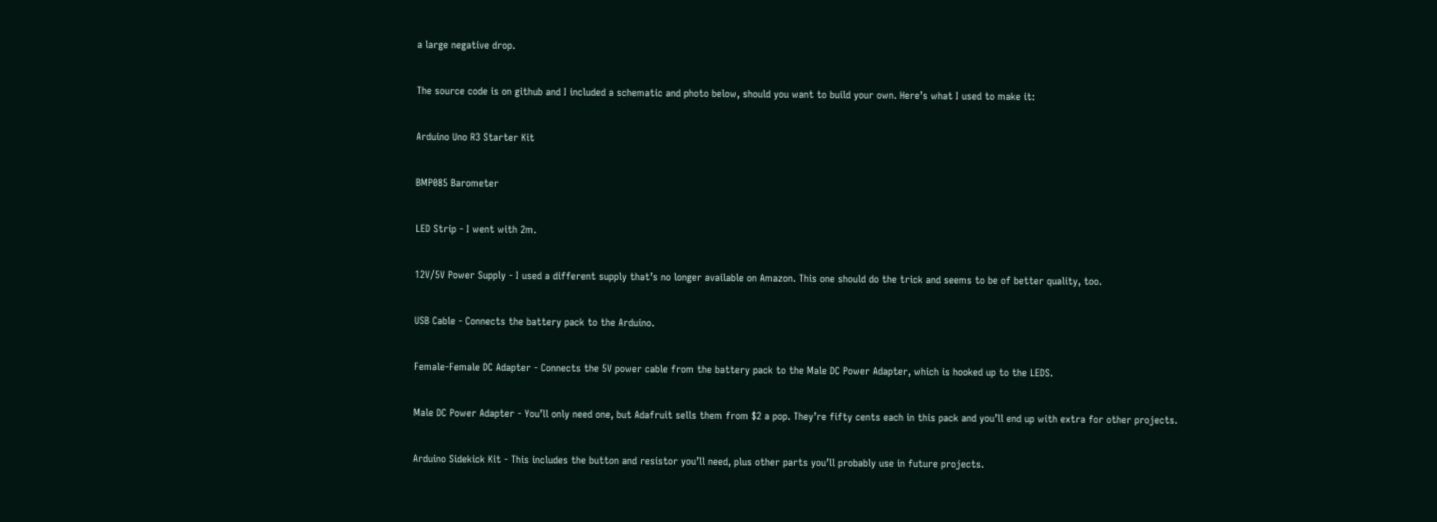a large negative drop.

The source code is on github and I included a schematic and photo below, should you want to build your own. Here’s what I used to make it:

Arduino Uno R3 Starter Kit

BMP085 Barometer

LED Strip - I went with 2m.

12V/5V Power Supply - I used a different supply that’s no longer available on Amazon. This one should do the trick and seems to be of better quality, too.

USB Cable - Connects the battery pack to the Arduino.

Female-Female DC Adapter - Connects the 5V power cable from the battery pack to the Male DC Power Adapter, which is hooked up to the LEDS.

Male DC Power Adapter - You’ll only need one, but Adafruit sells them from $2 a pop. They’re fifty cents each in this pack and you’ll end up with extra for other projects.

Arduino Sidekick Kit - This includes the button and resistor you’ll need, plus other parts you’ll probably use in future projects.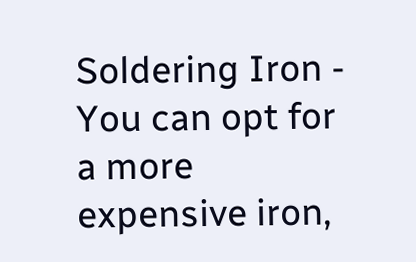Soldering Iron - You can opt for a more expensive iron,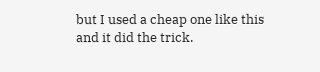but I used a cheap one like this and it did the trick.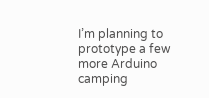I’m planning to prototype a few more Arduino camping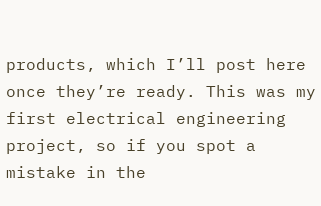products, which I’ll post here once they’re ready. This was my first electrical engineering project, so if you spot a mistake in the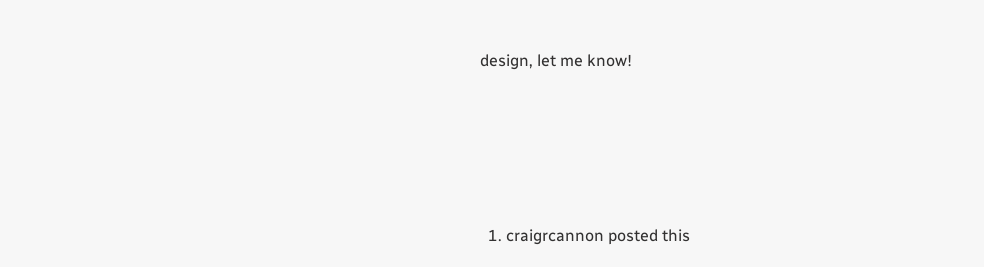design, let me know!





  1. craigrcannon posted this